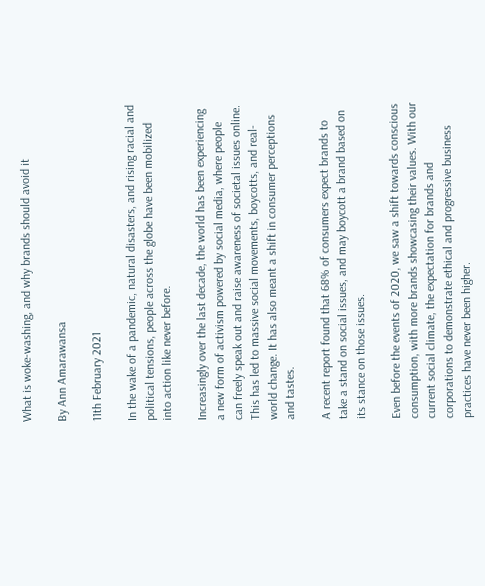What is woke-washing, and why brands should avoid it

By Ann Amarawansa

11th February 2021

In the wake of a pandemic, natural disasters, and rising racial and political tensions, people across the globe have been mobilized into action like never before.

Increasingly over the last decade, the world has been experiencing a new form of activism powered by social media, where people can freely speak out and raise awareness of societal issues online. This has led to massive social movements, boycotts, and real-world change. It has also meant a shift in consumer perceptions and tastes.

A recent report found that 68% of consumers expect brands to take a stand on social issues, and may boycott a brand based on its stance on those issues.

Even before the events of 2020, we saw a shift towards conscious consumption, with more brands showcasing their values. With our current social climate, the expectation for brands and corporations to demonstrate ethical and progressive business practices have never been higher.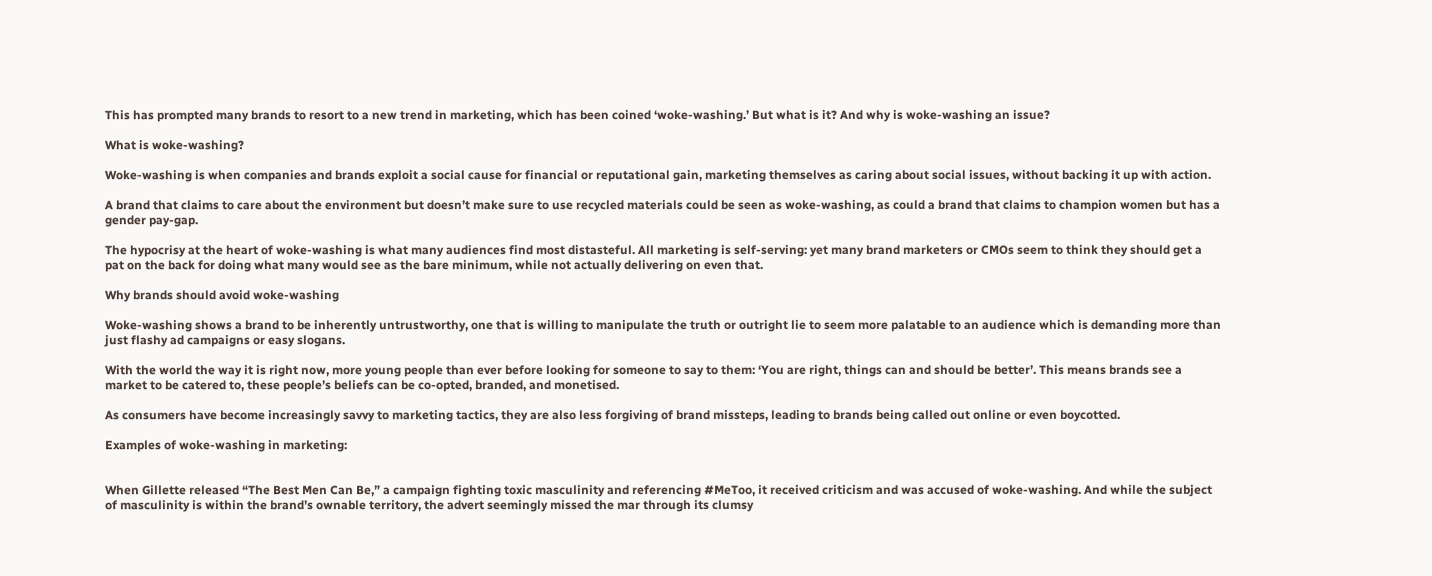This has prompted many brands to resort to a new trend in marketing, which has been coined ‘woke-washing.’ But what is it? And why is woke-washing an issue?

What is woke-washing?

Woke-washing is when companies and brands exploit a social cause for financial or reputational gain, marketing themselves as caring about social issues, without backing it up with action.

A brand that claims to care about the environment but doesn’t make sure to use recycled materials could be seen as woke-washing, as could a brand that claims to champion women but has a gender pay-gap.

The hypocrisy at the heart of woke-washing is what many audiences find most distasteful. All marketing is self-serving: yet many brand marketers or CMOs seem to think they should get a pat on the back for doing what many would see as the bare minimum, while not actually delivering on even that.

Why brands should avoid woke-washing

Woke-washing shows a brand to be inherently untrustworthy, one that is willing to manipulate the truth or outright lie to seem more palatable to an audience which is demanding more than just flashy ad campaigns or easy slogans.

With the world the way it is right now, more young people than ever before looking for someone to say to them: ‘You are right, things can and should be better’. This means brands see a market to be catered to, these people’s beliefs can be co-opted, branded, and monetised.

As consumers have become increasingly savvy to marketing tactics, they are also less forgiving of brand missteps, leading to brands being called out online or even boycotted.

Examples of woke-washing in marketing:


When Gillette released “The Best Men Can Be,” a campaign fighting toxic masculinity and referencing #MeToo, it received criticism and was accused of woke-washing. And while the subject of masculinity is within the brand’s ownable territory, the advert seemingly missed the mar through its clumsy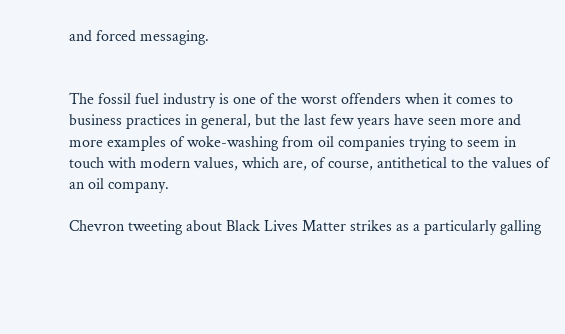and forced messaging.


The fossil fuel industry is one of the worst offenders when it comes to business practices in general, but the last few years have seen more and more examples of woke-washing from oil companies trying to seem in touch with modern values, which are, of course, antithetical to the values of an oil company.

Chevron tweeting about Black Lives Matter strikes as a particularly galling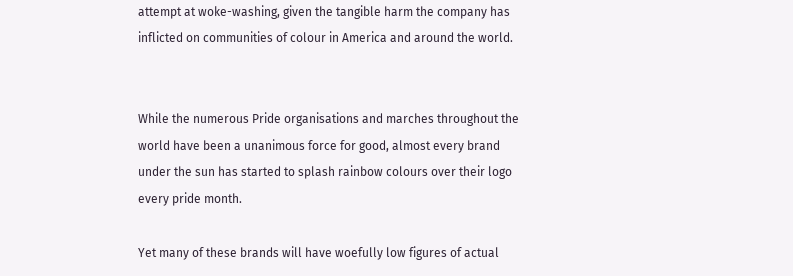attempt at woke-washing, given the tangible harm the company has inflicted on communities of colour in America and around the world.


While the numerous Pride organisations and marches throughout the world have been a unanimous force for good, almost every brand under the sun has started to splash rainbow colours over their logo every pride month.

Yet many of these brands will have woefully low figures of actual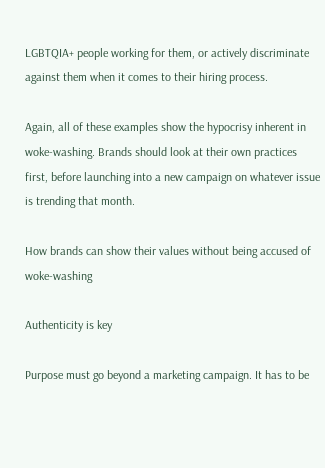LGBTQIA+ people working for them, or actively discriminate against them when it comes to their hiring process.

Again, all of these examples show the hypocrisy inherent in woke-washing. Brands should look at their own practices first, before launching into a new campaign on whatever issue is trending that month.

How brands can show their values without being accused of woke-washing

Authenticity is key

Purpose must go beyond a marketing campaign. It has to be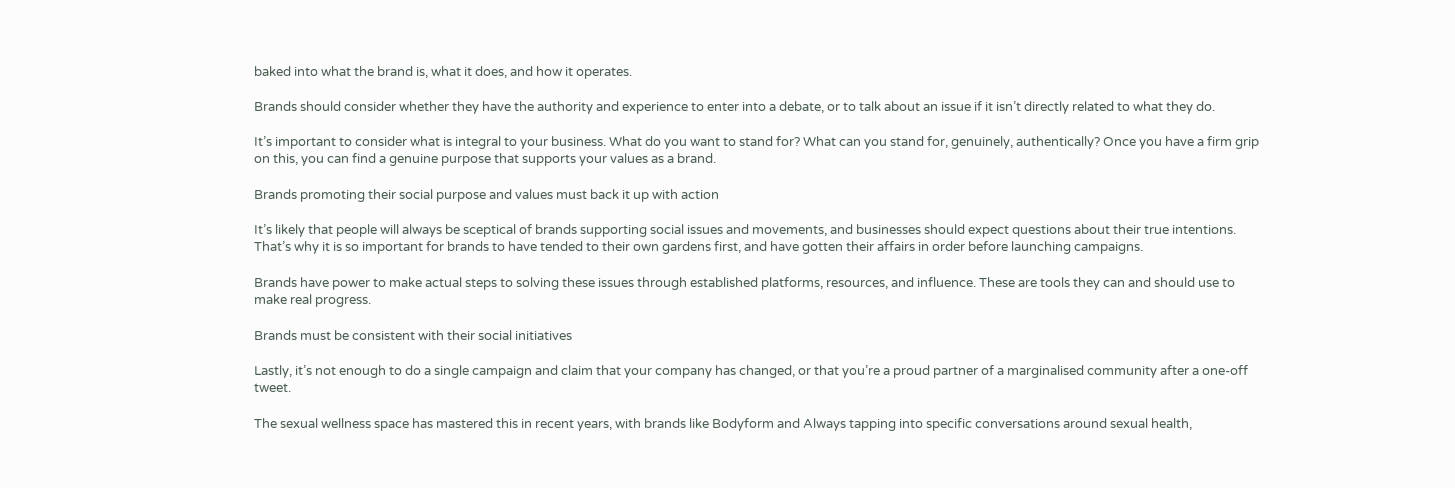baked into what the brand is, what it does, and how it operates.

Brands should consider whether they have the authority and experience to enter into a debate, or to talk about an issue if it isn’t directly related to what they do.

It’s important to consider what is integral to your business. What do you want to stand for? What can you stand for, genuinely, authentically? Once you have a firm grip on this, you can find a genuine purpose that supports your values as a brand.

Brands promoting their social purpose and values must back it up with action

It’s likely that people will always be sceptical of brands supporting social issues and movements, and businesses should expect questions about their true intentions. That’s why it is so important for brands to have tended to their own gardens first, and have gotten their affairs in order before launching campaigns.

Brands have power to make actual steps to solving these issues through established platforms, resources, and influence. These are tools they can and should use to make real progress.

Brands must be consistent with their social initiatives

Lastly, it’s not enough to do a single campaign and claim that your company has changed, or that you’re a proud partner of a marginalised community after a one-off tweet.

The sexual wellness space has mastered this in recent years, with brands like Bodyform and Always tapping into specific conversations around sexual health,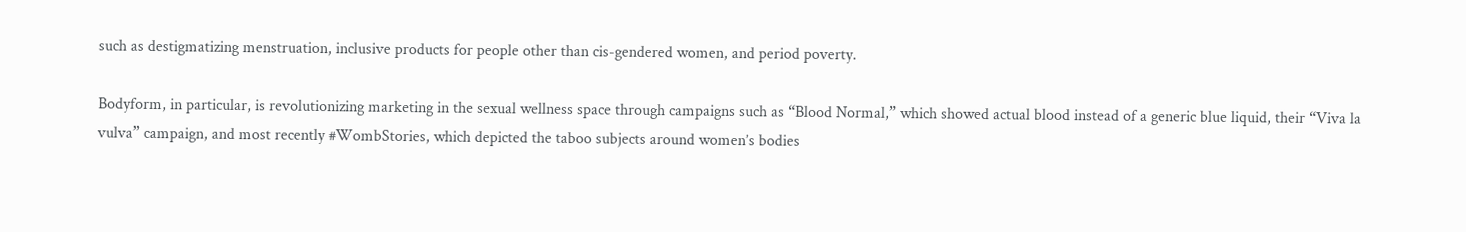such as destigmatizing menstruation, inclusive products for people other than cis-gendered women, and period poverty.

Bodyform, in particular, is revolutionizing marketing in the sexual wellness space through campaigns such as “Blood Normal,” which showed actual blood instead of a generic blue liquid, their “Viva la vulva” campaign, and most recently #WombStories, which depicted the taboo subjects around women’s bodies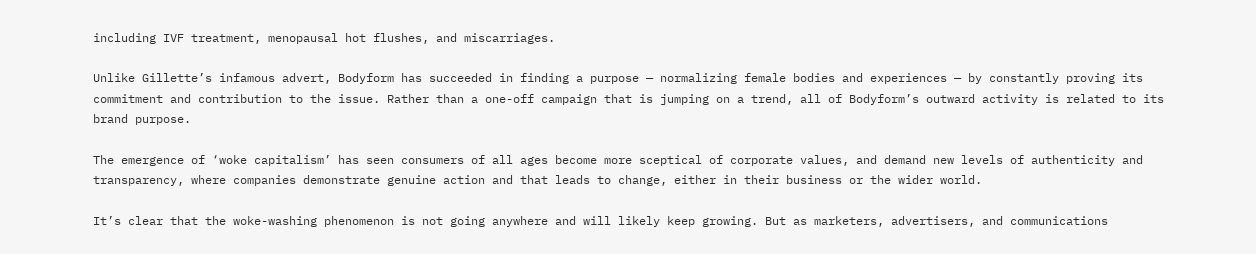including IVF treatment, menopausal hot flushes, and miscarriages.

Unlike Gillette’s infamous advert, Bodyform has succeeded in finding a purpose — normalizing female bodies and experiences — by constantly proving its commitment and contribution to the issue. Rather than a one-off campaign that is jumping on a trend, all of Bodyform’s outward activity is related to its brand purpose.

The emergence of ‘woke capitalism’ has seen consumers of all ages become more sceptical of corporate values, and demand new levels of authenticity and transparency, where companies demonstrate genuine action and that leads to change, either in their business or the wider world.

It’s clear that the woke-washing phenomenon is not going anywhere and will likely keep growing. But as marketers, advertisers, and communications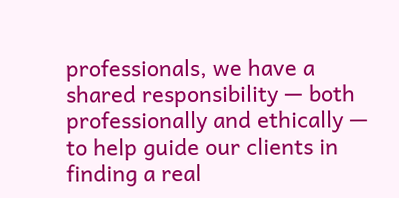professionals, we have a shared responsibility — both professionally and ethically — to help guide our clients in finding a real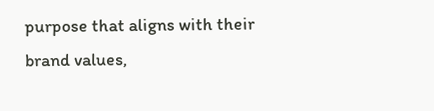purpose that aligns with their brand values,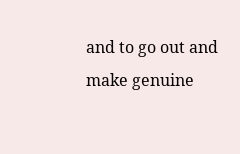and to go out and make genuine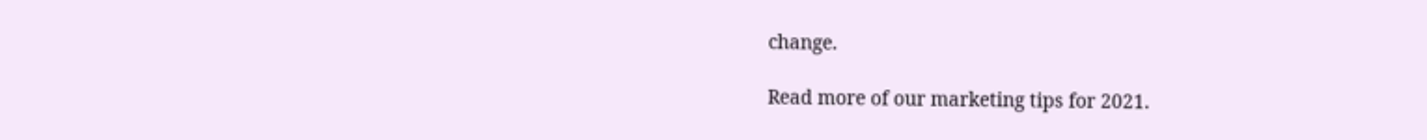change.

Read more of our marketing tips for 2021.